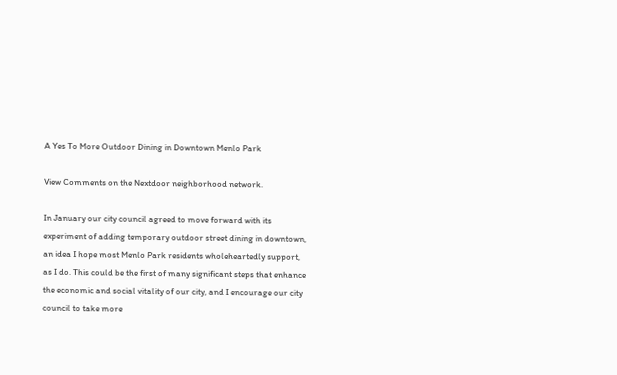A Yes To More Outdoor Dining in Downtown Menlo Park

View Comments on the Nextdoor neighborhood network.

In January our city council agreed to move forward with its experiment of adding temporary outdoor street dining in downtown, an idea I hope most Menlo Park residents wholeheartedly support, as I do. This could be the first of many significant steps that enhance the economic and social vitality of our city, and I encourage our city council to take more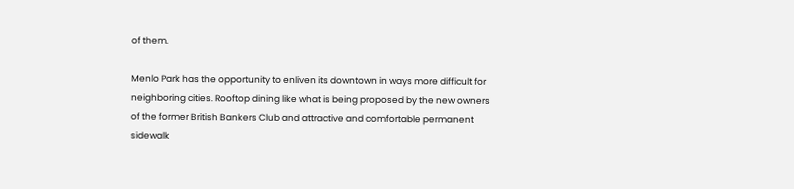of them.

Menlo Park has the opportunity to enliven its downtown in ways more difficult for neighboring cities. Rooftop dining like what is being proposed by the new owners of the former British Bankers Club and attractive and comfortable permanent sidewalk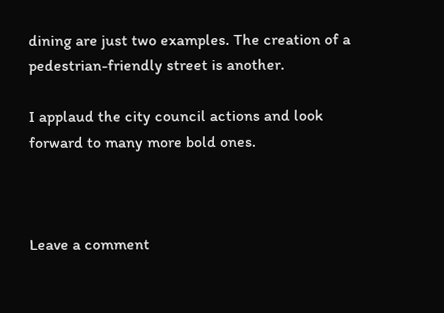dining are just two examples. The creation of a pedestrian-friendly street is another.

I applaud the city council actions and look forward to many more bold ones.



Leave a comment